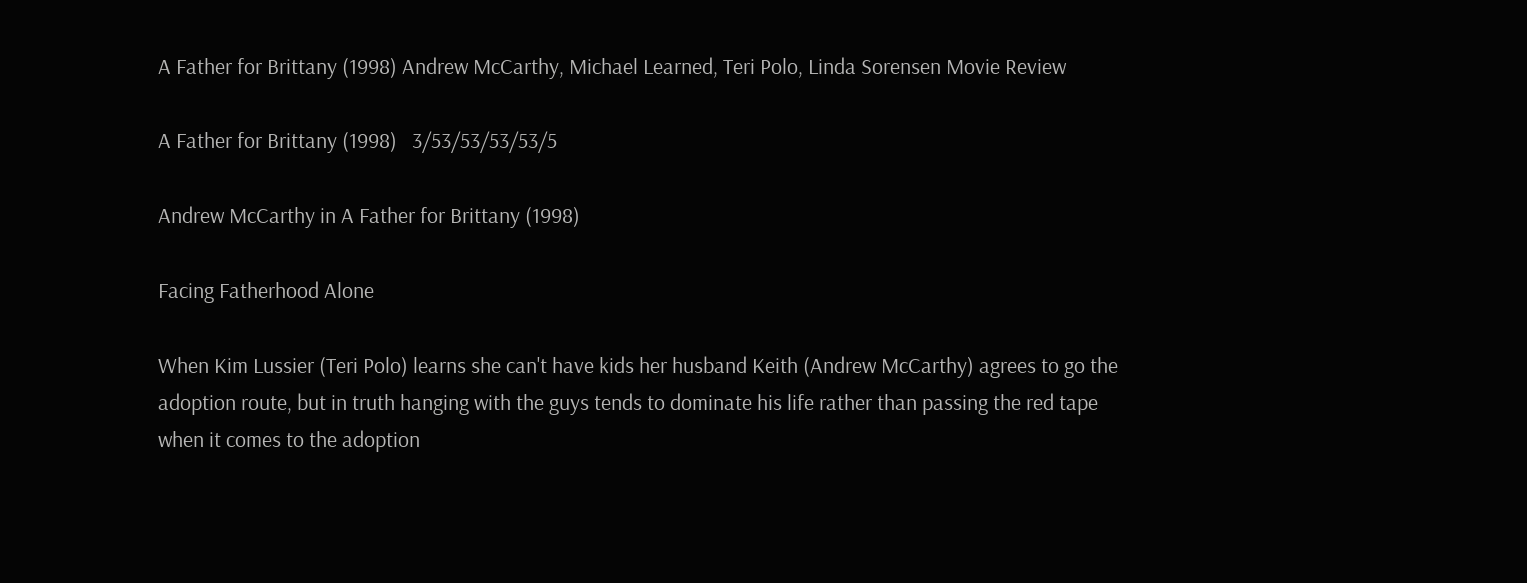A Father for Brittany (1998) Andrew McCarthy, Michael Learned, Teri Polo, Linda Sorensen Movie Review

A Father for Brittany (1998)   3/53/53/53/53/5

Andrew McCarthy in A Father for Brittany (1998)

Facing Fatherhood Alone

When Kim Lussier (Teri Polo) learns she can't have kids her husband Keith (Andrew McCarthy) agrees to go the adoption route, but in truth hanging with the guys tends to dominate his life rather than passing the red tape when it comes to the adoption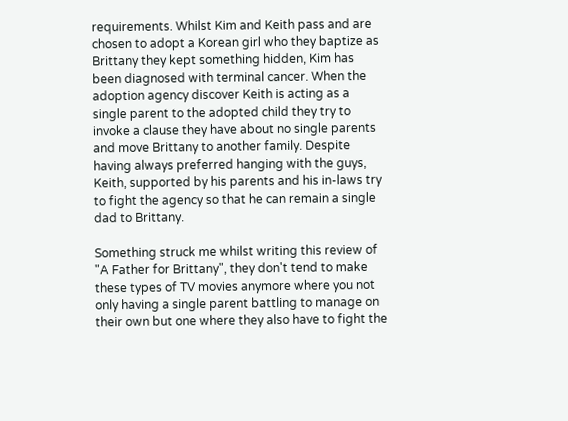requirements. Whilst Kim and Keith pass and are chosen to adopt a Korean girl who they baptize as Brittany they kept something hidden, Kim has been diagnosed with terminal cancer. When the adoption agency discover Keith is acting as a single parent to the adopted child they try to invoke a clause they have about no single parents and move Brittany to another family. Despite having always preferred hanging with the guys, Keith, supported by his parents and his in-laws try to fight the agency so that he can remain a single dad to Brittany.

Something struck me whilst writing this review of "A Father for Brittany", they don't tend to make these types of TV movies anymore where you not only having a single parent battling to manage on their own but one where they also have to fight the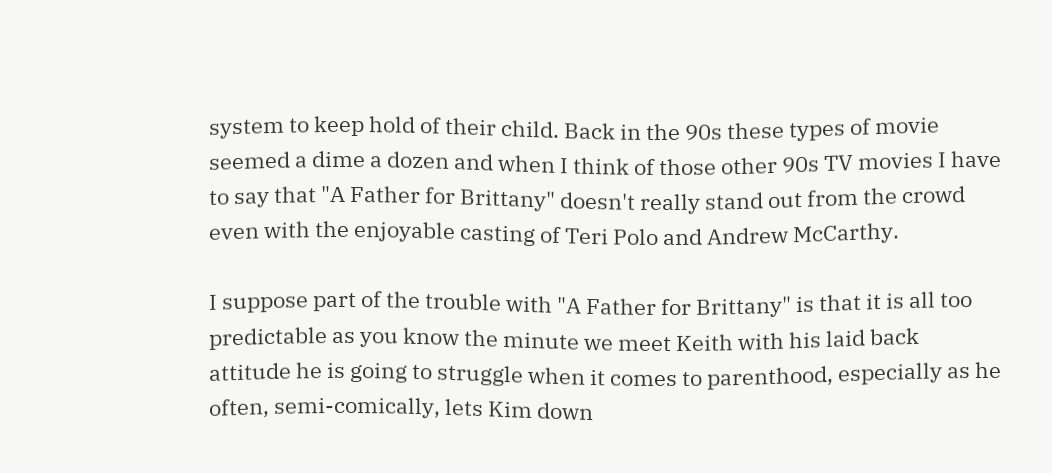system to keep hold of their child. Back in the 90s these types of movie seemed a dime a dozen and when I think of those other 90s TV movies I have to say that "A Father for Brittany" doesn't really stand out from the crowd even with the enjoyable casting of Teri Polo and Andrew McCarthy.

I suppose part of the trouble with "A Father for Brittany" is that it is all too predictable as you know the minute we meet Keith with his laid back attitude he is going to struggle when it comes to parenthood, especially as he often, semi-comically, lets Kim down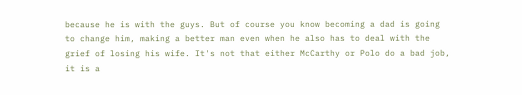because he is with the guys. But of course you know becoming a dad is going to change him, making a better man even when he also has to deal with the grief of losing his wife. It's not that either McCarthy or Polo do a bad job, it is a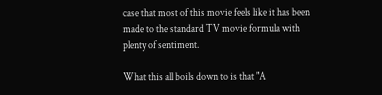case that most of this movie feels like it has been made to the standard TV movie formula with plenty of sentiment.

What this all boils down to is that "A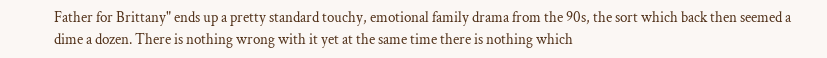Father for Brittany" ends up a pretty standard touchy, emotional family drama from the 90s, the sort which back then seemed a dime a dozen. There is nothing wrong with it yet at the same time there is nothing which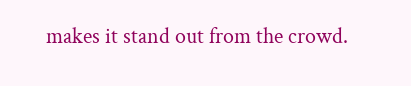makes it stand out from the crowd.